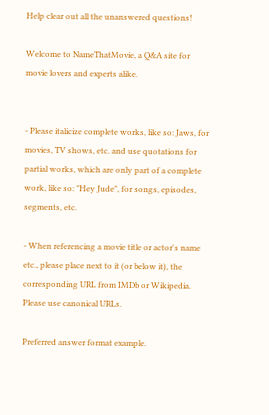Help clear out all the unanswered questions!

Welcome to NameThatMovie, a Q&A site for movie lovers and experts alike.


- Please italicize complete works, like so: Jaws, for movies, TV shows, etc. and use quotations for partial works, which are only part of a complete work, like so: "Hey Jude", for songs, episodes, segments, etc.

- When referencing a movie title or actor's name etc., please place next to it (or below it), the corresponding URL from IMDb or Wikipedia. Please use canonical URLs.

Preferred answer format example.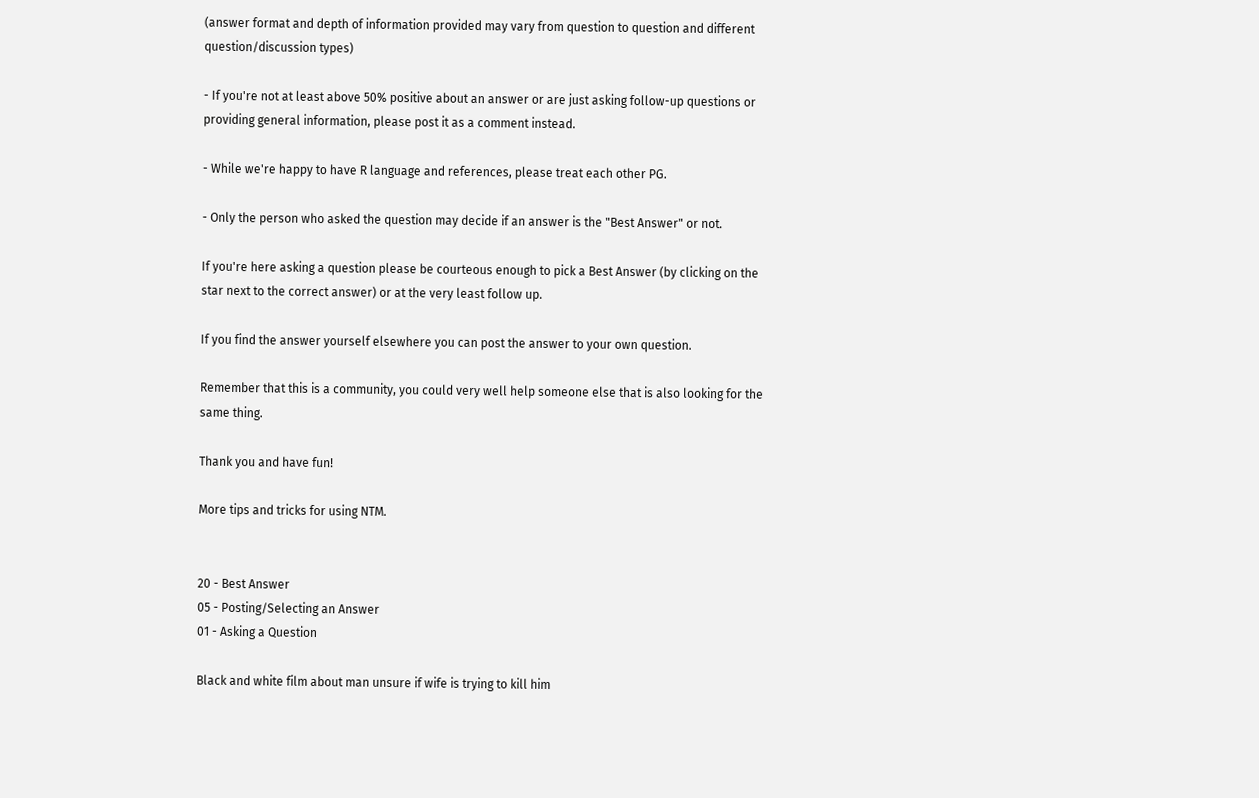(answer format and depth of information provided may vary from question to question and different question/discussion types)

- If you're not at least above 50% positive about an answer or are just asking follow-up questions or providing general information, please post it as a comment instead.

- While we're happy to have R language and references, please treat each other PG.

- Only the person who asked the question may decide if an answer is the "Best Answer" or not.

If you're here asking a question please be courteous enough to pick a Best Answer (by clicking on the star next to the correct answer) or at the very least follow up.

If you find the answer yourself elsewhere you can post the answer to your own question.

Remember that this is a community, you could very well help someone else that is also looking for the same thing.

Thank you and have fun!

More tips and tricks for using NTM.


20 - Best Answer
05 - Posting/Selecting an Answer
01 - Asking a Question

Black and white film about man unsure if wife is trying to kill him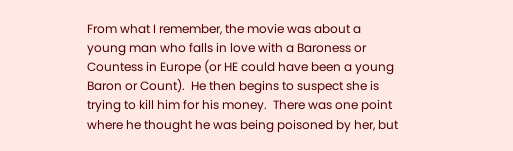From what I remember, the movie was about a young man who falls in love with a Baroness or Countess in Europe (or HE could have been a young Baron or Count).  He then begins to suspect she is trying to kill him for his money.  There was one point where he thought he was being poisoned by her, but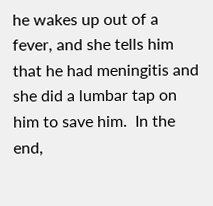he wakes up out of a fever, and she tells him that he had meningitis and she did a lumbar tap on him to save him.  In the end,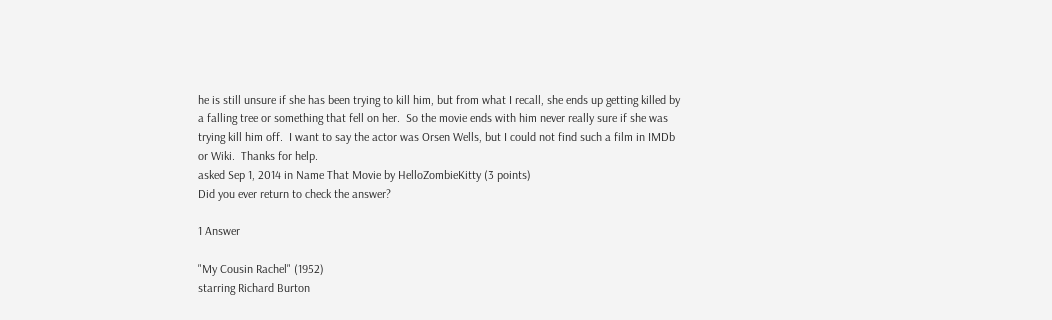he is still unsure if she has been trying to kill him, but from what I recall, she ends up getting killed by a falling tree or something that fell on her.  So the movie ends with him never really sure if she was trying kill him off.  I want to say the actor was Orsen Wells, but I could not find such a film in IMDb or Wiki.  Thanks for help.
asked Sep 1, 2014 in Name That Movie by HelloZombieKitty (3 points)
Did you ever return to check the answer?

1 Answer

"My Cousin Rachel" (1952)
starring Richard Burton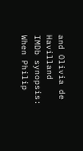and Olivia de Havilland
IMDb synopsis:
When Philip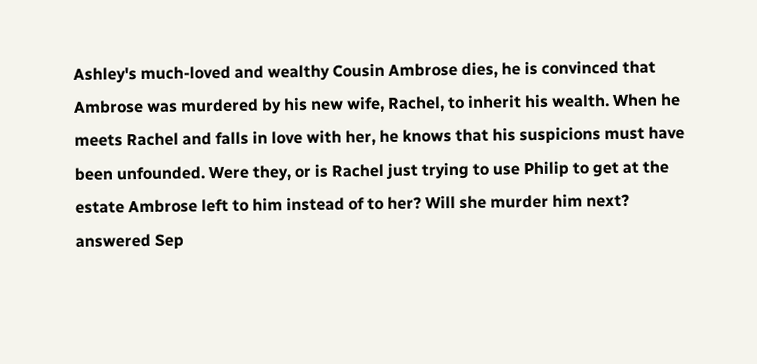Ashley's much-loved and wealthy Cousin Ambrose dies, he is convinced that Ambrose was murdered by his new wife, Rachel, to inherit his wealth. When he meets Rachel and falls in love with her, he knows that his suspicions must have been unfounded. Were they, or is Rachel just trying to use Philip to get at the estate Ambrose left to him instead of to her? Will she murder him next?
answered Sep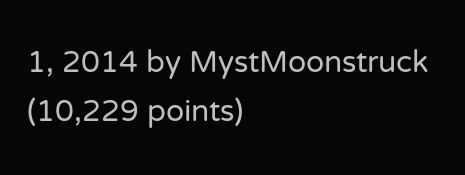1, 2014 by MystMoonstruck (10,229 points)